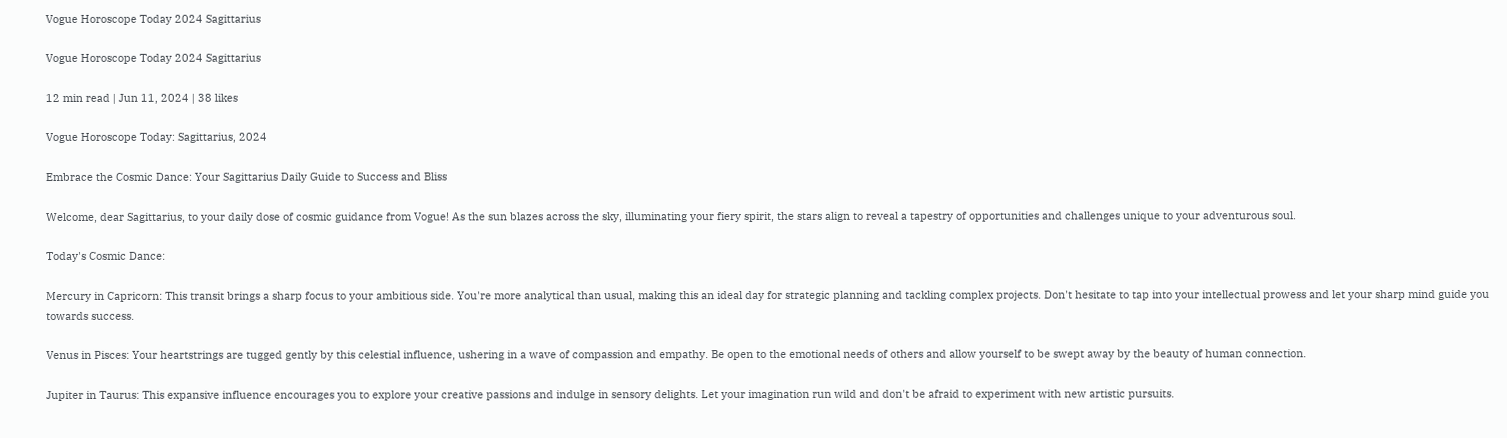Vogue Horoscope Today 2024 Sagittarius

Vogue Horoscope Today 2024 Sagittarius

12 min read | Jun 11, 2024 | 38 likes

Vogue Horoscope Today: Sagittarius, 2024

Embrace the Cosmic Dance: Your Sagittarius Daily Guide to Success and Bliss

Welcome, dear Sagittarius, to your daily dose of cosmic guidance from Vogue! As the sun blazes across the sky, illuminating your fiery spirit, the stars align to reveal a tapestry of opportunities and challenges unique to your adventurous soul.

Today's Cosmic Dance:

Mercury in Capricorn: This transit brings a sharp focus to your ambitious side. You're more analytical than usual, making this an ideal day for strategic planning and tackling complex projects. Don't hesitate to tap into your intellectual prowess and let your sharp mind guide you towards success.

Venus in Pisces: Your heartstrings are tugged gently by this celestial influence, ushering in a wave of compassion and empathy. Be open to the emotional needs of others and allow yourself to be swept away by the beauty of human connection.

Jupiter in Taurus: This expansive influence encourages you to explore your creative passions and indulge in sensory delights. Let your imagination run wild and don't be afraid to experiment with new artistic pursuits.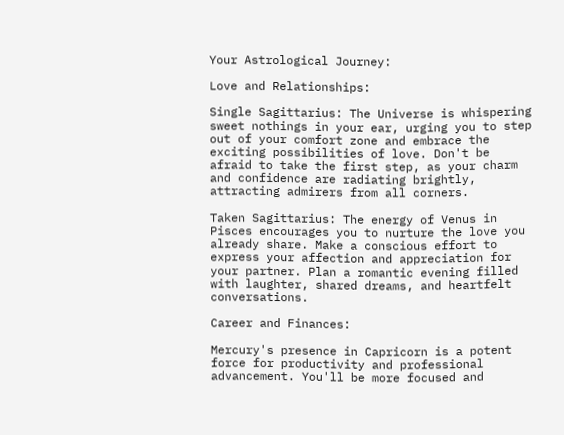Your Astrological Journey:

Love and Relationships:

Single Sagittarius: The Universe is whispering sweet nothings in your ear, urging you to step out of your comfort zone and embrace the exciting possibilities of love. Don't be afraid to take the first step, as your charm and confidence are radiating brightly, attracting admirers from all corners.

Taken Sagittarius: The energy of Venus in Pisces encourages you to nurture the love you already share. Make a conscious effort to express your affection and appreciation for your partner. Plan a romantic evening filled with laughter, shared dreams, and heartfelt conversations.

Career and Finances:

Mercury's presence in Capricorn is a potent force for productivity and professional advancement. You'll be more focused and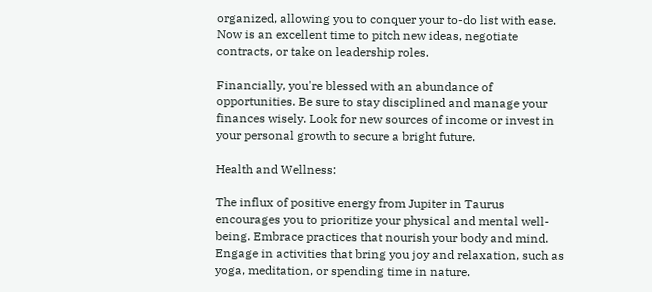organized, allowing you to conquer your to-do list with ease. Now is an excellent time to pitch new ideas, negotiate contracts, or take on leadership roles.

Financially, you're blessed with an abundance of opportunities. Be sure to stay disciplined and manage your finances wisely. Look for new sources of income or invest in your personal growth to secure a bright future.

Health and Wellness:

The influx of positive energy from Jupiter in Taurus encourages you to prioritize your physical and mental well-being. Embrace practices that nourish your body and mind. Engage in activities that bring you joy and relaxation, such as yoga, meditation, or spending time in nature.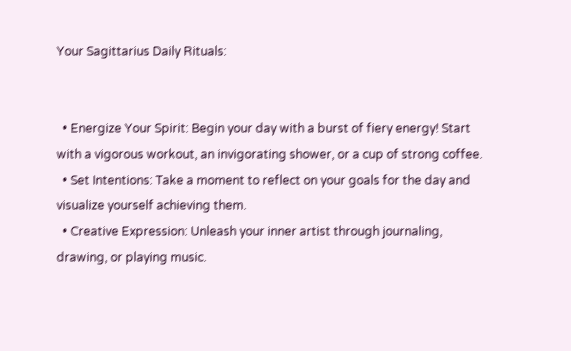Your Sagittarius Daily Rituals:


  • Energize Your Spirit: Begin your day with a burst of fiery energy! Start with a vigorous workout, an invigorating shower, or a cup of strong coffee.
  • Set Intentions: Take a moment to reflect on your goals for the day and visualize yourself achieving them.
  • Creative Expression: Unleash your inner artist through journaling, drawing, or playing music.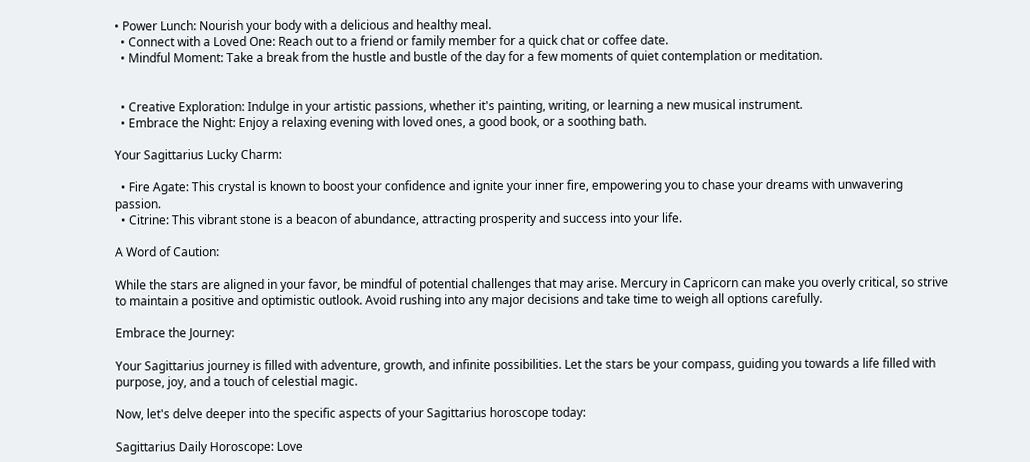• Power Lunch: Nourish your body with a delicious and healthy meal.
  • Connect with a Loved One: Reach out to a friend or family member for a quick chat or coffee date.
  • Mindful Moment: Take a break from the hustle and bustle of the day for a few moments of quiet contemplation or meditation.


  • Creative Exploration: Indulge in your artistic passions, whether it's painting, writing, or learning a new musical instrument.
  • Embrace the Night: Enjoy a relaxing evening with loved ones, a good book, or a soothing bath.

Your Sagittarius Lucky Charm:

  • Fire Agate: This crystal is known to boost your confidence and ignite your inner fire, empowering you to chase your dreams with unwavering passion.
  • Citrine: This vibrant stone is a beacon of abundance, attracting prosperity and success into your life.

A Word of Caution:

While the stars are aligned in your favor, be mindful of potential challenges that may arise. Mercury in Capricorn can make you overly critical, so strive to maintain a positive and optimistic outlook. Avoid rushing into any major decisions and take time to weigh all options carefully.

Embrace the Journey:

Your Sagittarius journey is filled with adventure, growth, and infinite possibilities. Let the stars be your compass, guiding you towards a life filled with purpose, joy, and a touch of celestial magic.

Now, let's delve deeper into the specific aspects of your Sagittarius horoscope today:

Sagittarius Daily Horoscope: Love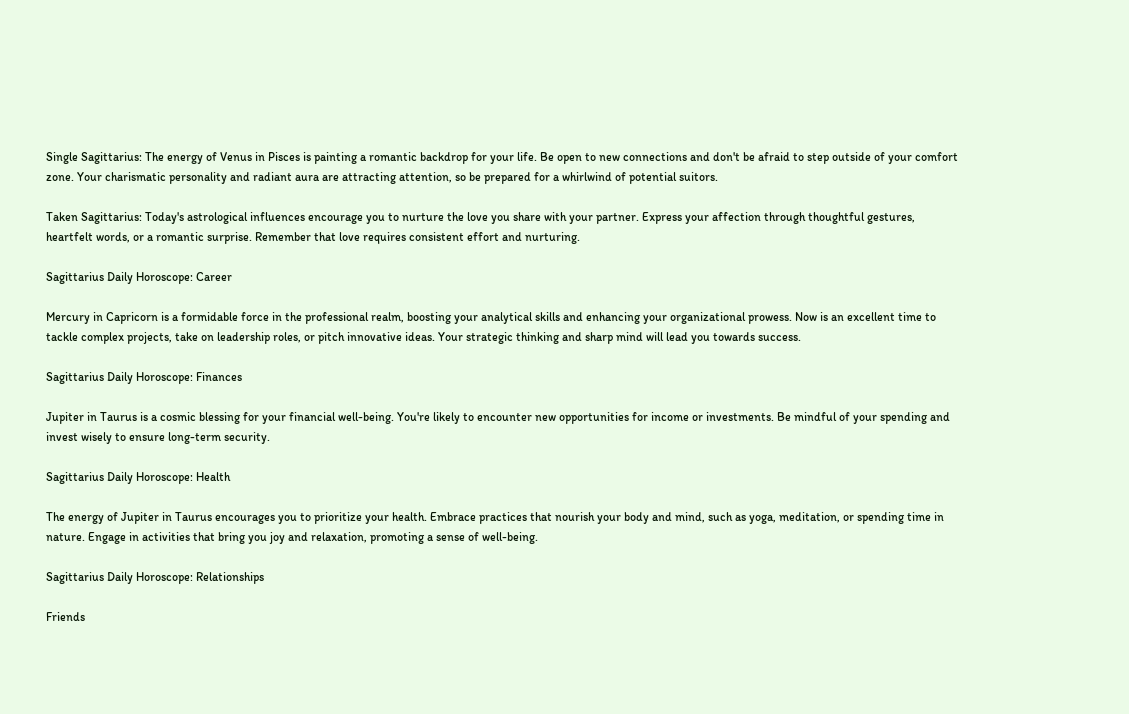Single Sagittarius: The energy of Venus in Pisces is painting a romantic backdrop for your life. Be open to new connections and don't be afraid to step outside of your comfort zone. Your charismatic personality and radiant aura are attracting attention, so be prepared for a whirlwind of potential suitors.

Taken Sagittarius: Today's astrological influences encourage you to nurture the love you share with your partner. Express your affection through thoughtful gestures, heartfelt words, or a romantic surprise. Remember that love requires consistent effort and nurturing.

Sagittarius Daily Horoscope: Career

Mercury in Capricorn is a formidable force in the professional realm, boosting your analytical skills and enhancing your organizational prowess. Now is an excellent time to tackle complex projects, take on leadership roles, or pitch innovative ideas. Your strategic thinking and sharp mind will lead you towards success.

Sagittarius Daily Horoscope: Finances

Jupiter in Taurus is a cosmic blessing for your financial well-being. You're likely to encounter new opportunities for income or investments. Be mindful of your spending and invest wisely to ensure long-term security.

Sagittarius Daily Horoscope: Health

The energy of Jupiter in Taurus encourages you to prioritize your health. Embrace practices that nourish your body and mind, such as yoga, meditation, or spending time in nature. Engage in activities that bring you joy and relaxation, promoting a sense of well-being.

Sagittarius Daily Horoscope: Relationships

Friends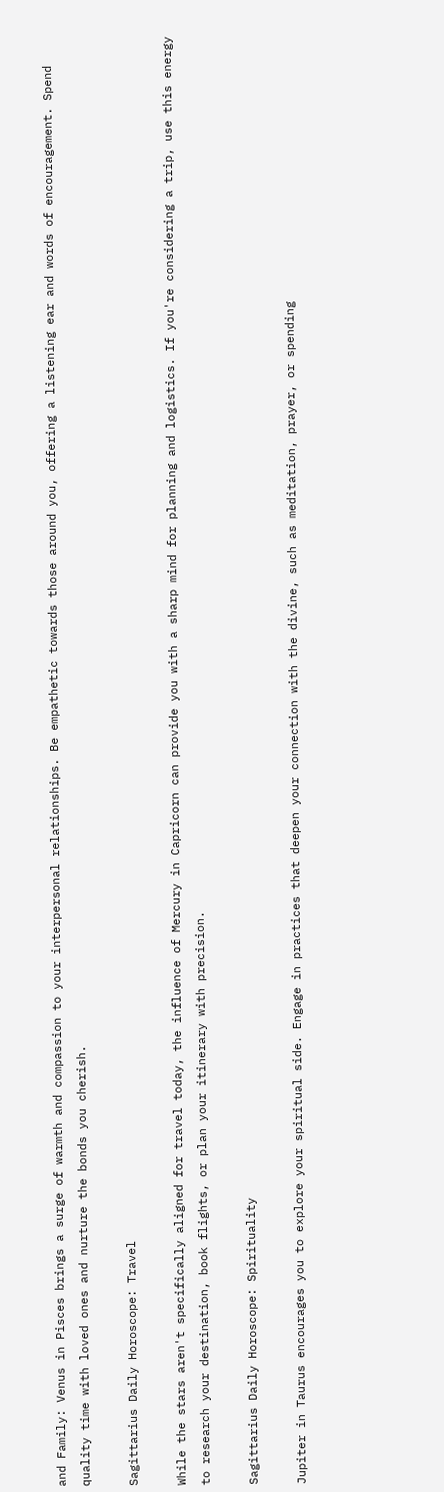and Family: Venus in Pisces brings a surge of warmth and compassion to your interpersonal relationships. Be empathetic towards those around you, offering a listening ear and words of encouragement. Spend quality time with loved ones and nurture the bonds you cherish.

Sagittarius Daily Horoscope: Travel

While the stars aren't specifically aligned for travel today, the influence of Mercury in Capricorn can provide you with a sharp mind for planning and logistics. If you're considering a trip, use this energy to research your destination, book flights, or plan your itinerary with precision.

Sagittarius Daily Horoscope: Spirituality

Jupiter in Taurus encourages you to explore your spiritual side. Engage in practices that deepen your connection with the divine, such as meditation, prayer, or spending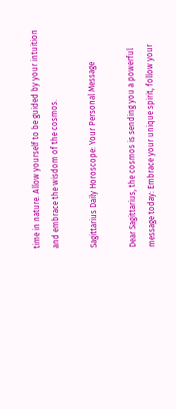time in nature. Allow yourself to be guided by your intuition and embrace the wisdom of the cosmos.

Sagittarius Daily Horoscope: Your Personal Message

Dear Sagittarius, the cosmos is sending you a powerful message today: Embrace your unique spirit, follow your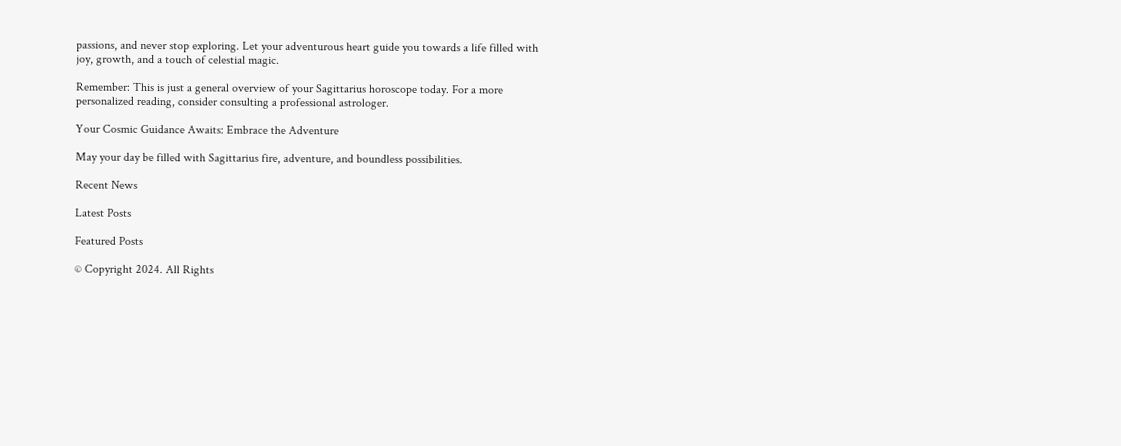passions, and never stop exploring. Let your adventurous heart guide you towards a life filled with joy, growth, and a touch of celestial magic.

Remember: This is just a general overview of your Sagittarius horoscope today. For a more personalized reading, consider consulting a professional astrologer.

Your Cosmic Guidance Awaits: Embrace the Adventure

May your day be filled with Sagittarius fire, adventure, and boundless possibilities.

Recent News

Latest Posts

Featured Posts

© Copyright 2024. All Rights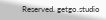Reserved. getgo.studio